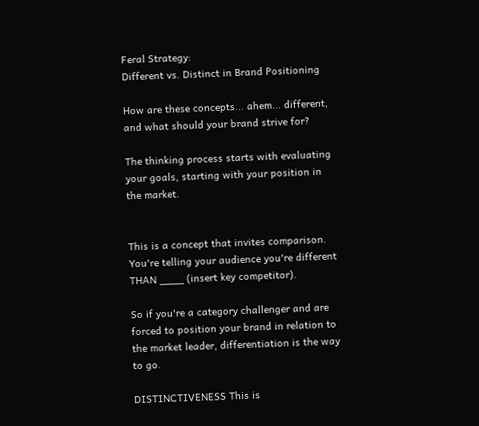Feral Strategy:
Different vs. Distinct in Brand Positioning

How are these concepts... ahem... different, and what should your brand strive for?

The thinking process starts with evaluating your goals, starting with your position in the market.


This is a concept that invites comparison. You're telling your audience you're different THAN ____ (insert key competitor).

So if you're a category challenger and are forced to position your brand in relation to the market leader, differentiation is the way to go.

DISTINCTIVENESS This is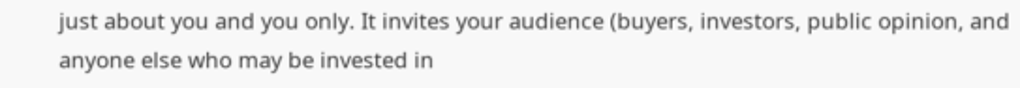just about you and you only. It invites your audience (buyers, investors, public opinion, and anyone else who may be invested in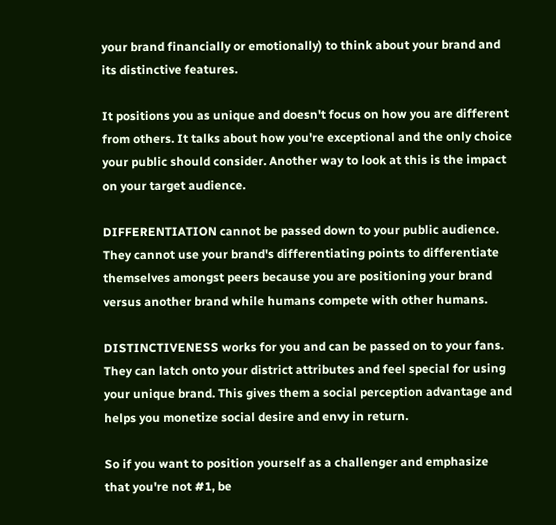your brand financially or emotionally) to think about your brand and its distinctive features.

It positions you as unique and doesn't focus on how you are different from others. It talks about how you're exceptional and the only choice your public should consider. Another way to look at this is the impact on your target audience.

DIFFERENTIATION cannot be passed down to your public audience. They cannot use your brand's differentiating points to differentiate themselves amongst peers because you are positioning your brand versus another brand while humans compete with other humans.

DISTINCTIVENESS works for you and can be passed on to your fans. They can latch onto your district attributes and feel special for using your unique brand. This gives them a social perception advantage and helps you monetize social desire and envy in return.

So if you want to position yourself as a challenger and emphasize that you're not #1, be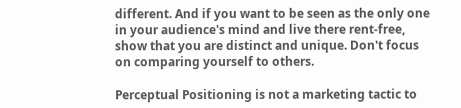different. And if you want to be seen as the only one in your audience's mind and live there rent-free, show that you are distinct and unique. Don't focus on comparing yourself to others.

Perceptual Positioning is not a marketing tactic to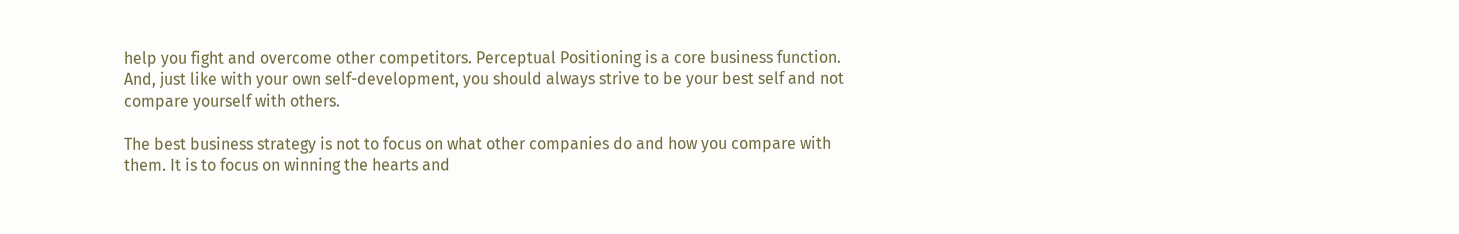help you fight and overcome other competitors. Perceptual Positioning is a core business function. And, just like with your own self-development, you should always strive to be your best self and not compare yourself with others.

The best business strategy is not to focus on what other companies do and how you compare with them. It is to focus on winning the hearts and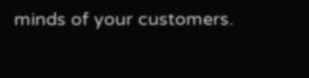minds of your customers.